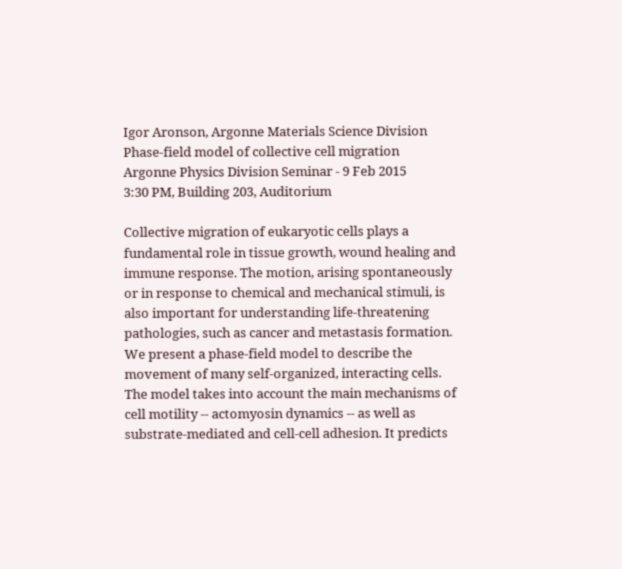Igor Aronson, Argonne Materials Science Division
Phase-field model of collective cell migration
Argonne Physics Division Seminar - 9 Feb 2015
3:30 PM, Building 203, Auditorium

Collective migration of eukaryotic cells plays a fundamental role in tissue growth, wound healing and immune response. The motion, arising spontaneously or in response to chemical and mechanical stimuli, is also important for understanding life-threatening pathologies, such as cancer and metastasis formation. We present a phase-field model to describe the movement of many self-organized, interacting cells. The model takes into account the main mechanisms of cell motility -- actomyosin dynamics -- as well as substrate-mediated and cell-cell adhesion. It predicts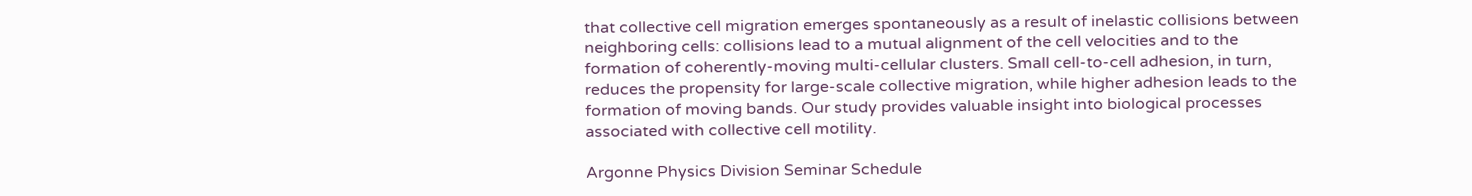that collective cell migration emerges spontaneously as a result of inelastic collisions between neighboring cells: collisions lead to a mutual alignment of the cell velocities and to the formation of coherently-moving multi-cellular clusters. Small cell-to-cell adhesion, in turn, reduces the propensity for large-scale collective migration, while higher adhesion leads to the formation of moving bands. Our study provides valuable insight into biological processes associated with collective cell motility.

Argonne Physics Division Seminar Schedule